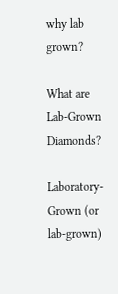why lab grown?

What are Lab-Grown Diamonds?

Laboratory-Grown (or lab-grown)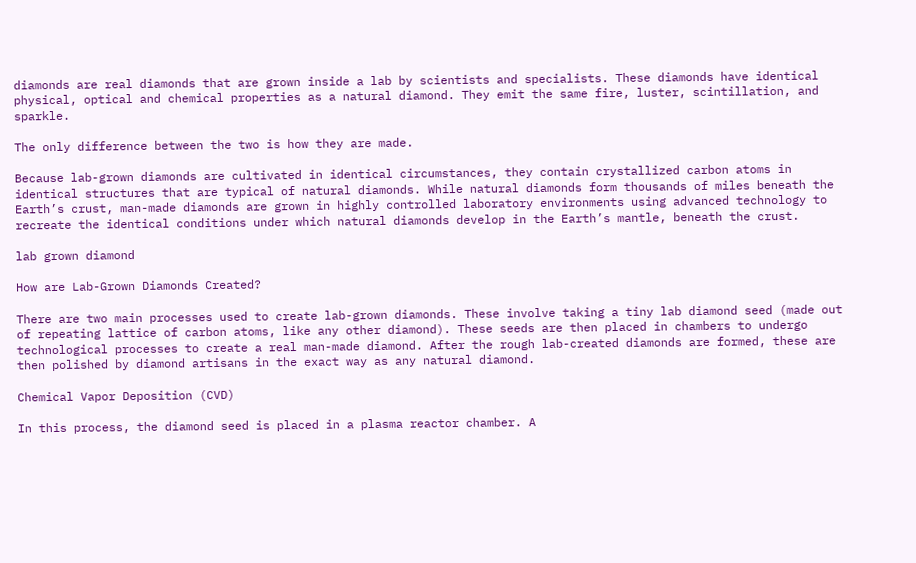diamonds are real diamonds that are grown inside a lab by scientists and specialists. These diamonds have identical physical, optical and chemical properties as a natural diamond. They emit the same fire, luster, scintillation, and sparkle.

The only difference between the two is how they are made.

Because lab-grown diamonds are cultivated in identical circumstances, they contain crystallized carbon atoms in identical structures that are typical of natural diamonds. While natural diamonds form thousands of miles beneath the Earth’s crust, man-made diamonds are grown in highly controlled laboratory environments using advanced technology to recreate the identical conditions under which natural diamonds develop in the Earth’s mantle, beneath the crust.

lab grown diamond

How are Lab-Grown Diamonds Created?

There are two main processes used to create lab-grown diamonds. These involve taking a tiny lab diamond seed (made out of repeating lattice of carbon atoms, like any other diamond). These seeds are then placed in chambers to undergo technological processes to create a real man-made diamond. After the rough lab-created diamonds are formed, these are then polished by diamond artisans in the exact way as any natural diamond.

Chemical Vapor Deposition (CVD)

In this process, the diamond seed is placed in a plasma reactor chamber. A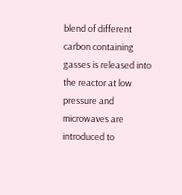blend of different carbon containing gasses is released into the reactor at low pressure and microwaves are introduced to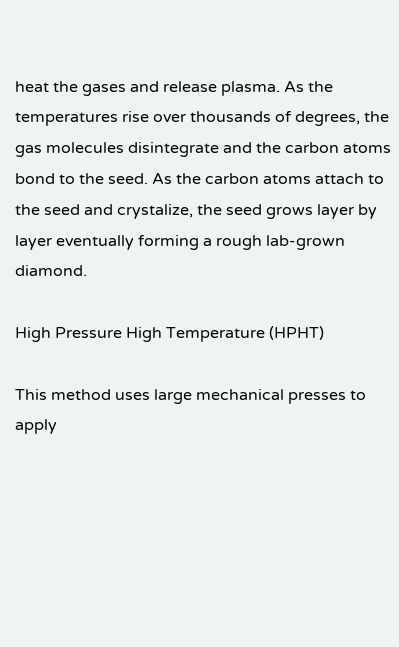heat the gases and release plasma. As the temperatures rise over thousands of degrees, the gas molecules disintegrate and the carbon atoms bond to the seed. As the carbon atoms attach to the seed and crystalize, the seed grows layer by layer eventually forming a rough lab-grown diamond.

High Pressure High Temperature (HPHT)

This method uses large mechanical presses to apply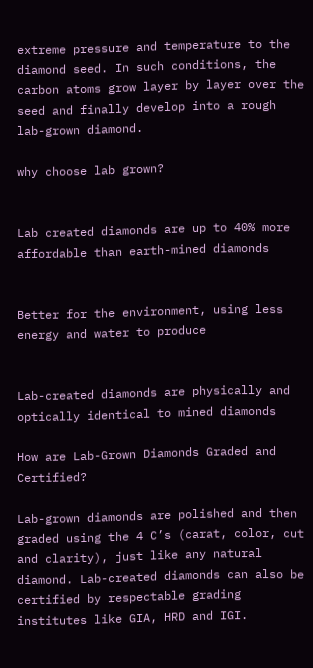extreme pressure and temperature to the diamond seed. In such conditions, the carbon atoms grow layer by layer over the seed and finally develop into a rough lab-grown diamond.

why choose lab grown?


Lab created diamonds are up to 40% more affordable than earth-mined diamonds


Better for the environment, using less energy and water to produce


Lab-created diamonds are physically and optically identical to mined diamonds

How are Lab-Grown Diamonds Graded and Certified?

Lab-grown diamonds are polished and then graded using the 4 C’s (carat, color, cut and clarity), just like any natural diamond. Lab-created diamonds can also be certified by respectable grading institutes like GIA, HRD and IGI.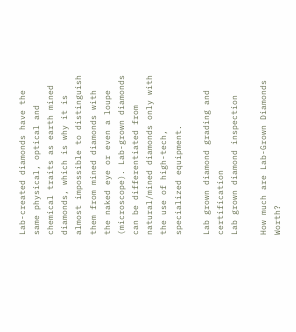Lab-created diamonds have the same physical, optical and chemical traits as earth mined diamonds, which is why it is almost impossible to distinguish them from mined diamonds with the naked eye or even a loupe (microscope). Lab-grown diamonds can be differentiated from natural/mined diamonds only with the use of high-tech, specialized equipment.

Lab grown diamond grading and certification
Lab grown diamond inspection

How much are Lab-Grown Diamonds Worth?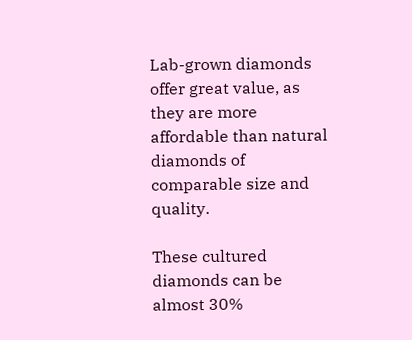Lab-grown diamonds offer great value, as they are more affordable than natural diamonds of comparable size and quality.

These cultured diamonds can be almost 30%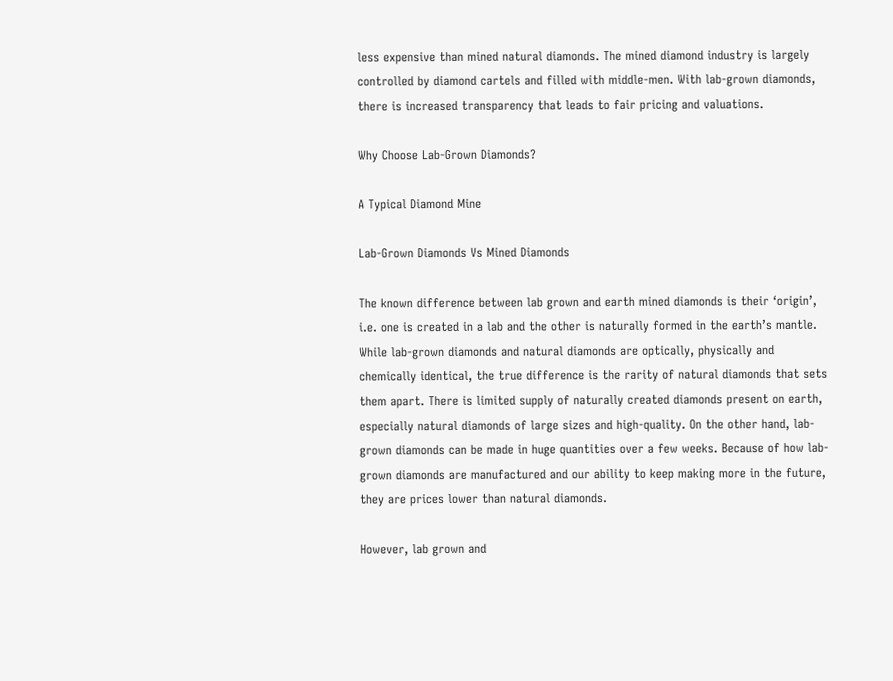less expensive than mined natural diamonds. The mined diamond industry is largely controlled by diamond cartels and filled with middle-men. With lab-grown diamonds, there is increased transparency that leads to fair pricing and valuations.

Why Choose Lab-Grown Diamonds?

A Typical Diamond Mine

Lab-Grown Diamonds Vs Mined Diamonds

The known difference between lab grown and earth mined diamonds is their ‘origin’, i.e. one is created in a lab and the other is naturally formed in the earth’s mantle. While lab-grown diamonds and natural diamonds are optically, physically and chemically identical, the true difference is the rarity of natural diamonds that sets them apart. There is limited supply of naturally created diamonds present on earth, especially natural diamonds of large sizes and high-quality. On the other hand, lab-grown diamonds can be made in huge quantities over a few weeks. Because of how lab-grown diamonds are manufactured and our ability to keep making more in the future, they are prices lower than natural diamonds.

However, lab grown and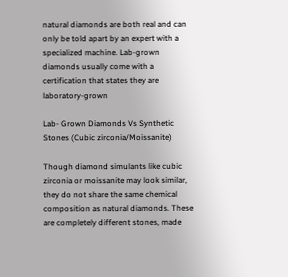natural diamonds are both real and can only be told apart by an expert with a specialized machine. Lab-grown diamonds usually come with a certification that states they are laboratory-grown

Lab- Grown Diamonds Vs Synthetic Stones (Cubic zirconia/Moissanite)

Though diamond simulants like cubic zirconia or moissanite may look similar, they do not share the same chemical composition as natural diamonds. These are completely different stones, made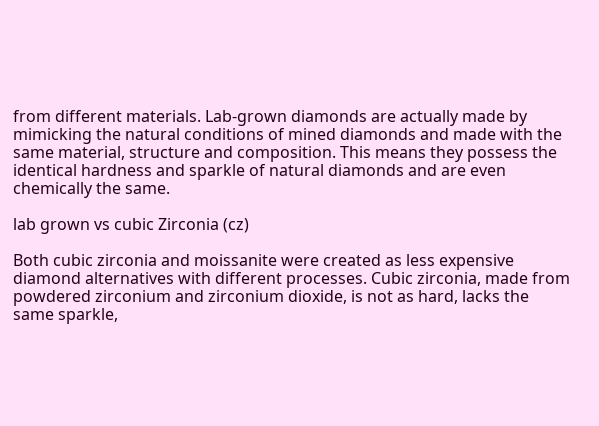from different materials. Lab-grown diamonds are actually made by mimicking the natural conditions of mined diamonds and made with the same material, structure and composition. This means they possess the identical hardness and sparkle of natural diamonds and are even chemically the same.

lab grown vs cubic Zirconia (cz)

Both cubic zirconia and moissanite were created as less expensive diamond alternatives with different processes. Cubic zirconia, made from powdered zirconium and zirconium dioxide, is not as hard, lacks the same sparkle,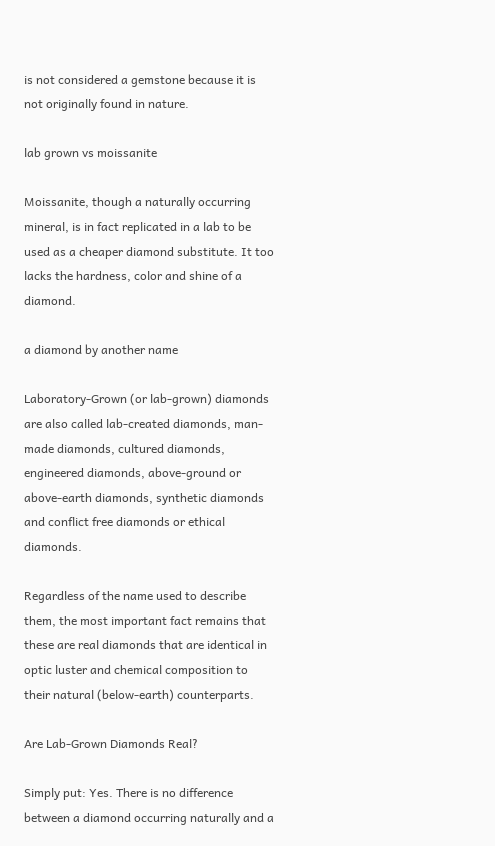is not considered a gemstone because it is not originally found in nature.

lab grown vs moissanite

Moissanite, though a naturally occurring mineral, is in fact replicated in a lab to be used as a cheaper diamond substitute. It too lacks the hardness, color and shine of a diamond.

a diamond by another name

Laboratory-Grown (or lab-grown) diamonds are also called lab-created diamonds, man-made diamonds, cultured diamonds, engineered diamonds, above-ground or above-earth diamonds, synthetic diamonds and conflict free diamonds or ethical diamonds.

Regardless of the name used to describe them, the most important fact remains that these are real diamonds that are identical in optic luster and chemical composition to their natural (below-earth) counterparts.

Are Lab-Grown Diamonds Real?

Simply put: Yes. There is no difference between a diamond occurring naturally and a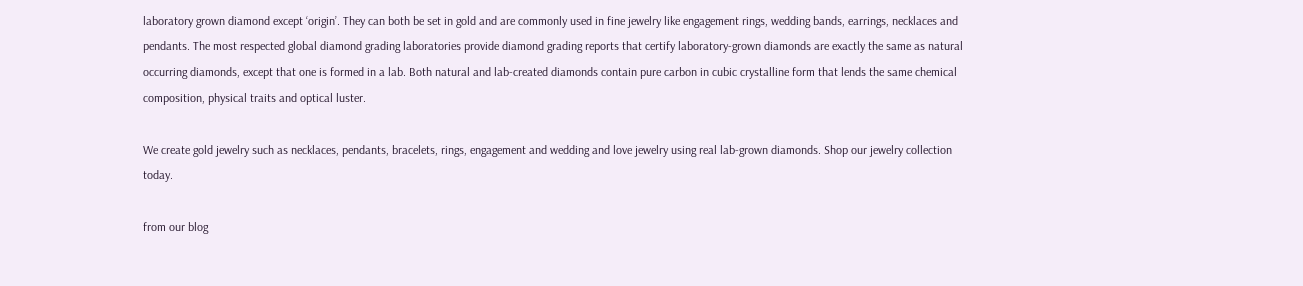laboratory grown diamond except ‘origin’. They can both be set in gold and are commonly used in fine jewelry like engagement rings, wedding bands, earrings, necklaces and pendants. The most respected global diamond grading laboratories provide diamond grading reports that certify laboratory-grown diamonds are exactly the same as natural occurring diamonds, except that one is formed in a lab. Both natural and lab-created diamonds contain pure carbon in cubic crystalline form that lends the same chemical composition, physical traits and optical luster.

We create gold jewelry such as necklaces, pendants, bracelets, rings, engagement and wedding and love jewelry using real lab-grown diamonds. Shop our jewelry collection today.

from our blog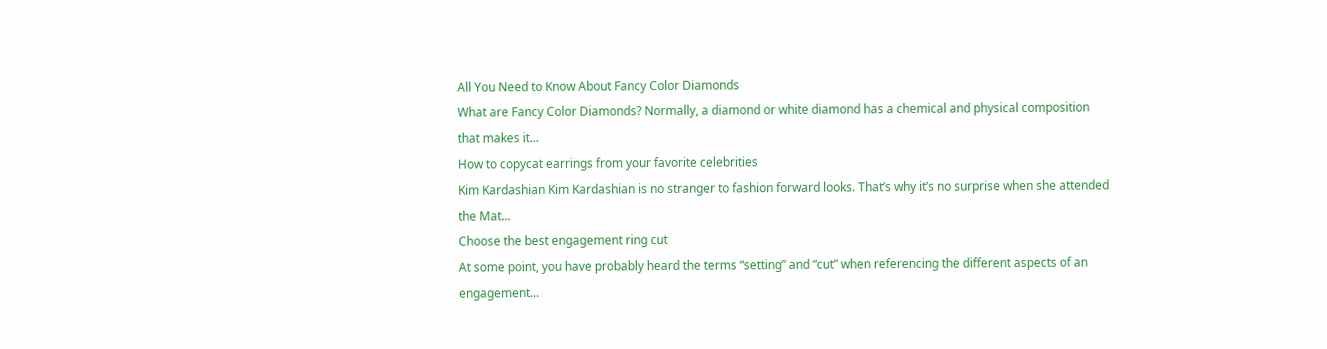All You Need to Know About Fancy Color Diamonds
What are Fancy Color Diamonds? Normally, a diamond or white diamond has a chemical and physical composition that makes it...
How to copycat earrings from your favorite celebrities
Kim Kardashian Kim Kardashian is no stranger to fashion forward looks. That’s why it’s no surprise when she attended the Mat...
Choose the best engagement ring cut
At some point, you have probably heard the terms “setting” and “cut” when referencing the different aspects of an engagement...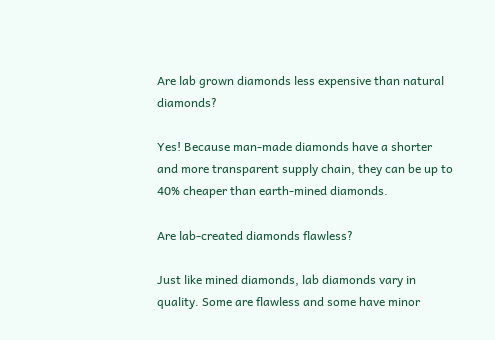Are lab grown diamonds less expensive than natural diamonds?

Yes! Because man-made diamonds have a shorter and more transparent supply chain, they can be up to 40% cheaper than earth-mined diamonds.

Are lab-created diamonds flawless?

Just like mined diamonds, lab diamonds vary in quality. Some are flawless and some have minor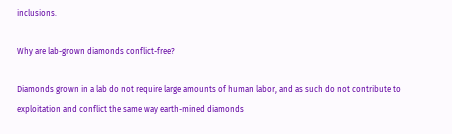inclusions.

Why are lab-grown diamonds conflict-free?

Diamonds grown in a lab do not require large amounts of human labor, and as such do not contribute to exploitation and conflict the same way earth-mined diamonds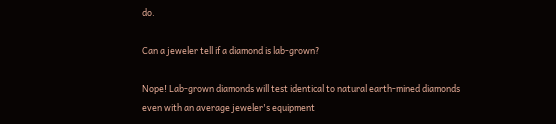do.

Can a jeweler tell if a diamond is lab-grown?

Nope! Lab-grown diamonds will test identical to natural earth-mined diamonds even with an average jeweler's equipment